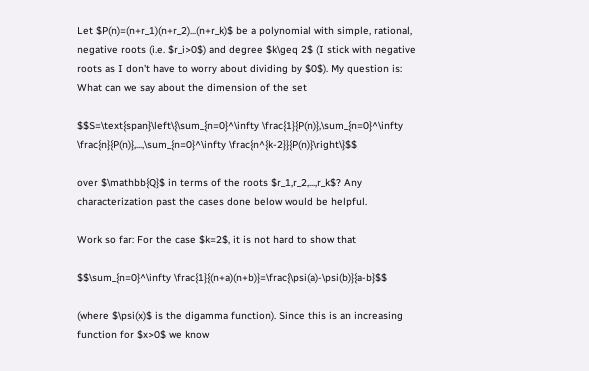Let $P(n)=(n+r_1)(n+r_2)...(n+r_k)$ be a polynomial with simple, rational, negative roots (i.e. $r_i>0$) and degree $k\geq 2$ (I stick with negative roots as I don't have to worry about dividing by $0$). My question is: What can we say about the dimension of the set

$$S=\text{span}\left\{\sum_{n=0}^\infty \frac{1}{P(n)},\sum_{n=0}^\infty \frac{n}{P(n)},...,\sum_{n=0}^\infty \frac{n^{k-2}}{P(n)}\right\}$$

over $\mathbb{Q}$ in terms of the roots $r_1,r_2,...,r_k$? Any characterization past the cases done below would be helpful.

Work so far: For the case $k=2$, it is not hard to show that

$$\sum_{n=0}^\infty \frac{1}{(n+a)(n+b)}=\frac{\psi(a)-\psi(b)}{a-b}$$

(where $\psi(x)$ is the digamma function). Since this is an increasing function for $x>0$ we know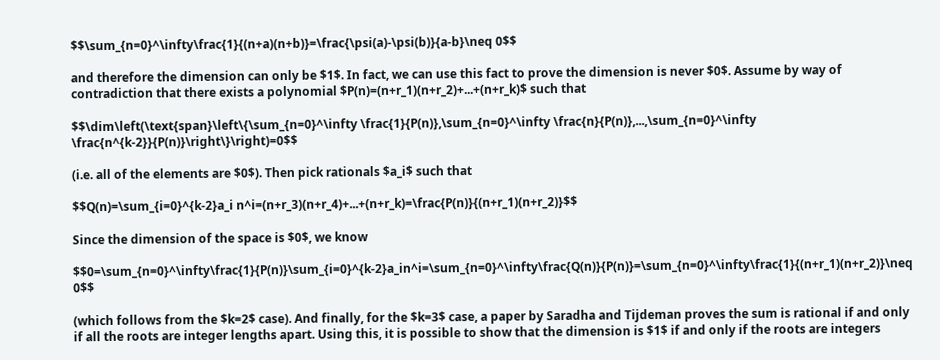$$\sum_{n=0}^\infty\frac{1}{(n+a)(n+b)}=\frac{\psi(a)-\psi(b)}{a-b}\neq 0$$

and therefore the dimension can only be $1$. In fact, we can use this fact to prove the dimension is never $0$. Assume by way of contradiction that there exists a polynomial $P(n)=(n+r_1)(n+r_2)+...+(n+r_k)$ such that

$$\dim\left(\text{span}\left\{\sum_{n=0}^\infty \frac{1}{P(n)},\sum_{n=0}^\infty \frac{n}{P(n)},...,\sum_{n=0}^\infty \frac{n^{k-2}}{P(n)}\right\}\right)=0$$

(i.e. all of the elements are $0$). Then pick rationals $a_i$ such that

$$Q(n)=\sum_{i=0}^{k-2}a_i n^i=(n+r_3)(n+r_4)+...+(n+r_k)=\frac{P(n)}{(n+r_1)(n+r_2)}$$

Since the dimension of the space is $0$, we know

$$0=\sum_{n=0}^\infty\frac{1}{P(n)}\sum_{i=0}^{k-2}a_in^i=\sum_{n=0}^\infty\frac{Q(n)}{P(n)}=\sum_{n=0}^\infty\frac{1}{(n+r_1)(n+r_2)}\neq 0$$

(which follows from the $k=2$ case). And finally, for the $k=3$ case, a paper by Saradha and Tijdeman proves the sum is rational if and only if all the roots are integer lengths apart. Using this, it is possible to show that the dimension is $1$ if and only if the roots are integers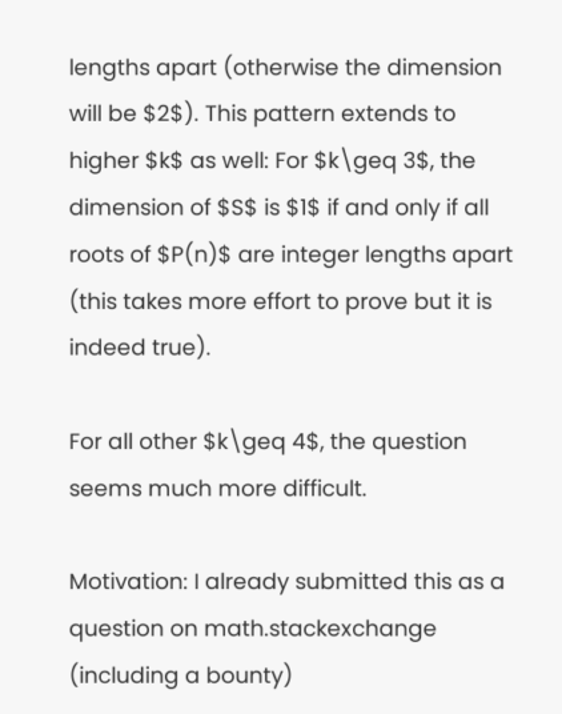lengths apart (otherwise the dimension will be $2$). This pattern extends to higher $k$ as well: For $k\geq 3$, the dimension of $S$ is $1$ if and only if all roots of $P(n)$ are integer lengths apart (this takes more effort to prove but it is indeed true).

For all other $k\geq 4$, the question seems much more difficult.

Motivation: I already submitted this as a question on math.stackexchange (including a bounty)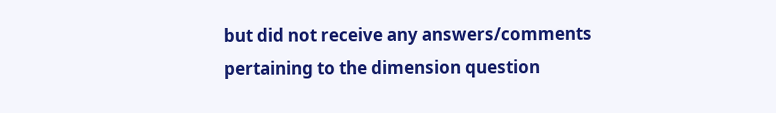but did not receive any answers/comments pertaining to the dimension question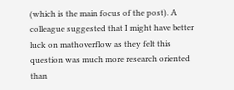(which is the main focus of the post). A colleague suggested that I might have better luck on mathoverflow as they felt this question was much more research oriented than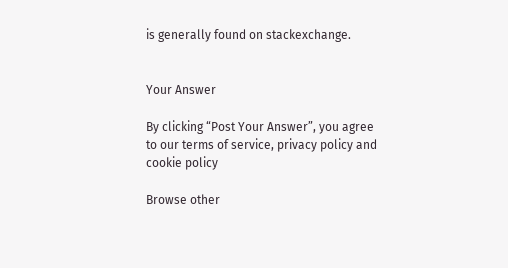is generally found on stackexchange.


Your Answer

By clicking “Post Your Answer”, you agree to our terms of service, privacy policy and cookie policy

Browse other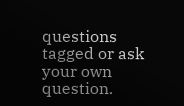questions tagged or ask your own question.